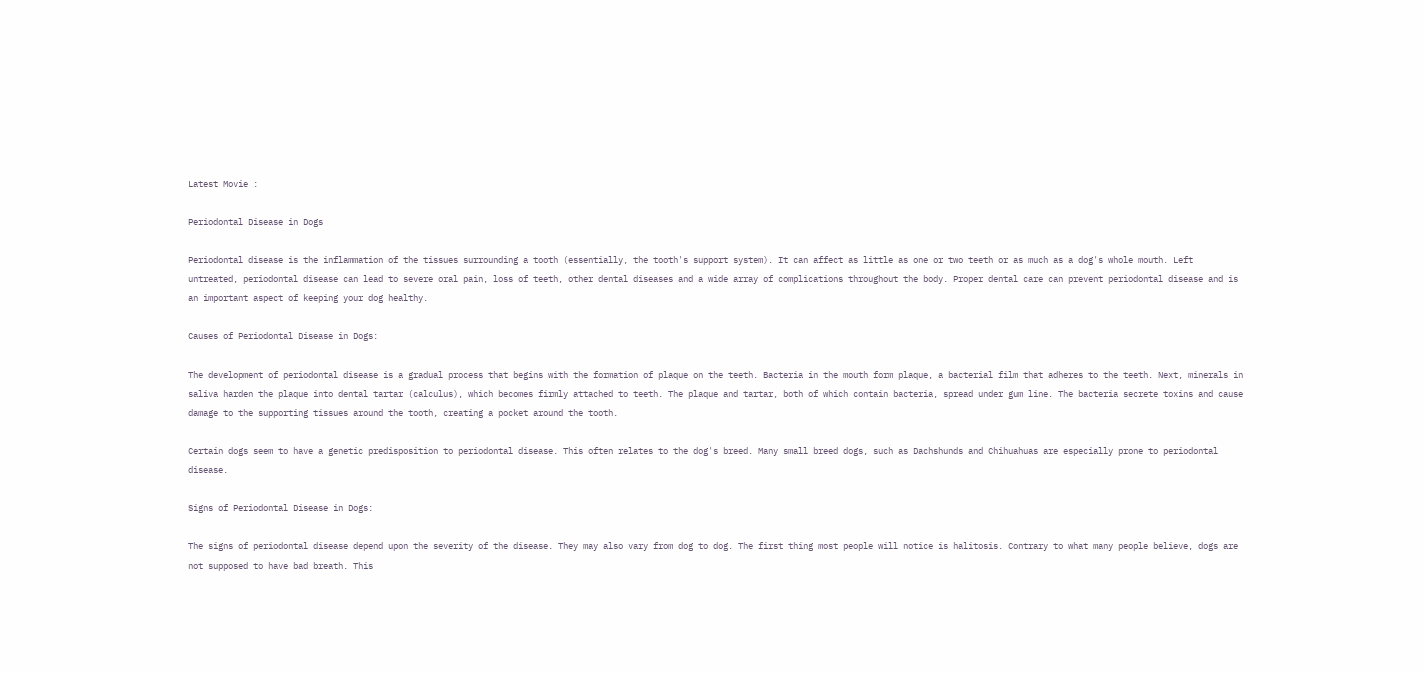Latest Movie :

Periodontal Disease in Dogs

Periodontal disease is the inflammation of the tissues surrounding a tooth (essentially, the tooth's support system). It can affect as little as one or two teeth or as much as a dog's whole mouth. Left untreated, periodontal disease can lead to severe oral pain, loss of teeth, other dental diseases and a wide array of complications throughout the body. Proper dental care can prevent periodontal disease and is an important aspect of keeping your dog healthy.

Causes of Periodontal Disease in Dogs:

The development of periodontal disease is a gradual process that begins with the formation of plaque on the teeth. Bacteria in the mouth form plaque, a bacterial film that adheres to the teeth. Next, minerals in saliva harden the plaque into dental tartar (calculus), which becomes firmly attached to teeth. The plaque and tartar, both of which contain bacteria, spread under gum line. The bacteria secrete toxins and cause damage to the supporting tissues around the tooth, creating a pocket around the tooth.

Certain dogs seem to have a genetic predisposition to periodontal disease. This often relates to the dog's breed. Many small breed dogs, such as Dachshunds and Chihuahuas are especially prone to periodontal disease.

Signs of Periodontal Disease in Dogs:

The signs of periodontal disease depend upon the severity of the disease. They may also vary from dog to dog. The first thing most people will notice is halitosis. Contrary to what many people believe, dogs are not supposed to have bad breath. This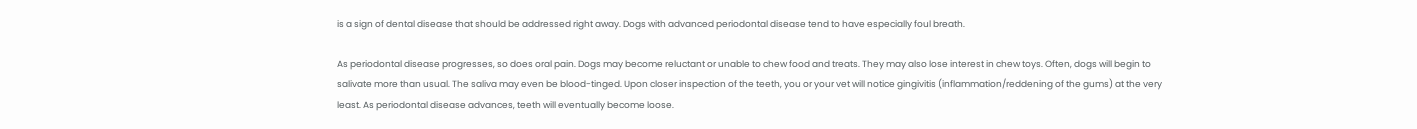is a sign of dental disease that should be addressed right away. Dogs with advanced periodontal disease tend to have especially foul breath.

As periodontal disease progresses, so does oral pain. Dogs may become reluctant or unable to chew food and treats. They may also lose interest in chew toys. Often, dogs will begin to salivate more than usual. The saliva may even be blood-tinged. Upon closer inspection of the teeth, you or your vet will notice gingivitis (inflammation/reddening of the gums) at the very least. As periodontal disease advances, teeth will eventually become loose.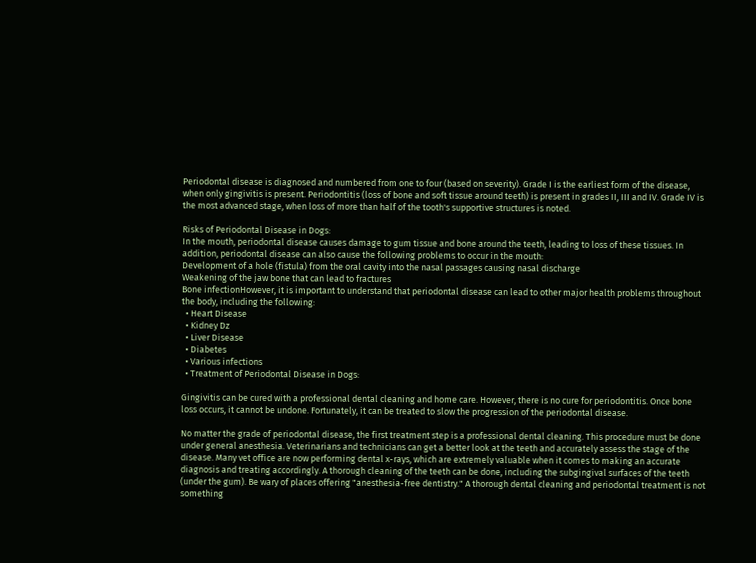Periodontal disease is diagnosed and numbered from one to four (based on severity). Grade I is the earliest form of the disease, when only gingivitis is present. Periodontitis (loss of bone and soft tissue around teeth) is present in grades II, III and IV. Grade IV is the most advanced stage, when loss of more than half of the tooth's supportive structures is noted.

Risks of Periodontal Disease in Dogs:
In the mouth, periodontal disease causes damage to gum tissue and bone around the teeth, leading to loss of these tissues. In addition, periodontal disease can also cause the following problems to occur in the mouth:
Development of a hole (fistula) from the oral cavity into the nasal passages causing nasal discharge
Weakening of the jaw bone that can lead to fractures
Bone infectionHowever, it is important to understand that periodontal disease can lead to other major health problems throughout the body, including the following:
  • Heart Disease
  • Kidney Dz
  • Liver Disease
  • Diabetes
  • Various infections
  • Treatment of Periodontal Disease in Dogs:

Gingivitis can be cured with a professional dental cleaning and home care. However, there is no cure for periodontitis. Once bone loss occurs, it cannot be undone. Fortunately, it can be treated to slow the progression of the periodontal disease.

No matter the grade of periodontal disease, the first treatment step is a professional dental cleaning. This procedure must be done under general anesthesia. Veterinarians and technicians can get a better look at the teeth and accurately assess the stage of the disease. Many vet office are now performing dental x-rays, which are extremely valuable when it comes to making an accurate diagnosis and treating accordingly. A thorough cleaning of the teeth can be done, including the subgingival surfaces of the teeth (under the gum). Be wary of places offering "anesthesia-free dentistry." A thorough dental cleaning and periodontal treatment is not something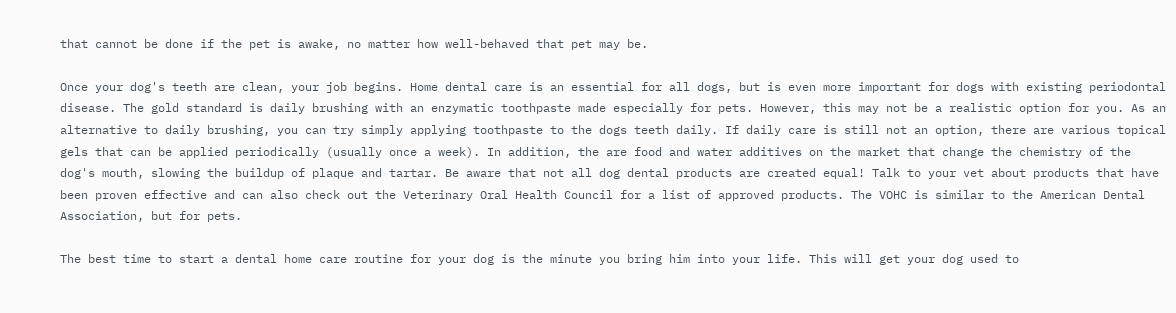that cannot be done if the pet is awake, no matter how well-behaved that pet may be.

Once your dog's teeth are clean, your job begins. Home dental care is an essential for all dogs, but is even more important for dogs with existing periodontal disease. The gold standard is daily brushing with an enzymatic toothpaste made especially for pets. However, this may not be a realistic option for you. As an alternative to daily brushing, you can try simply applying toothpaste to the dogs teeth daily. If daily care is still not an option, there are various topical gels that can be applied periodically (usually once a week). In addition, the are food and water additives on the market that change the chemistry of the dog's mouth, slowing the buildup of plaque and tartar. Be aware that not all dog dental products are created equal! Talk to your vet about products that have been proven effective and can also check out the Veterinary Oral Health Council for a list of approved products. The VOHC is similar to the American Dental Association, but for pets.

The best time to start a dental home care routine for your dog is the minute you bring him into your life. This will get your dog used to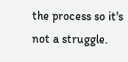the process so it's not a struggle.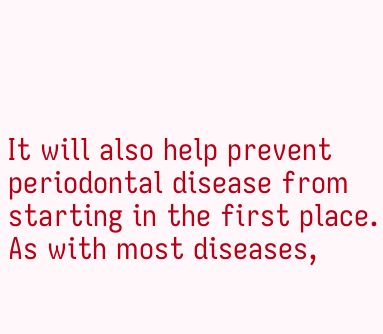It will also help prevent periodontal disease from starting in the first place. As with most diseases,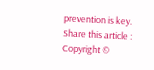prevention is key.
Share this article :
Copyright ©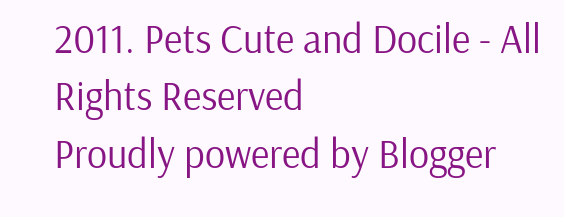2011. Pets Cute and Docile - All Rights Reserved
Proudly powered by Blogger